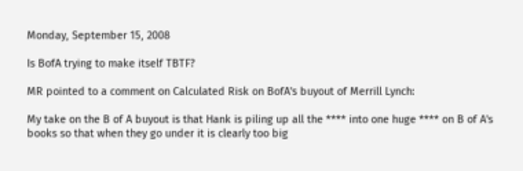Monday, September 15, 2008

Is BofA trying to make itself TBTF?

MR pointed to a comment on Calculated Risk on BofA's buyout of Merrill Lynch:

My take on the B of A buyout is that Hank is piling up all the **** into one huge **** on B of A's books so that when they go under it is clearly too big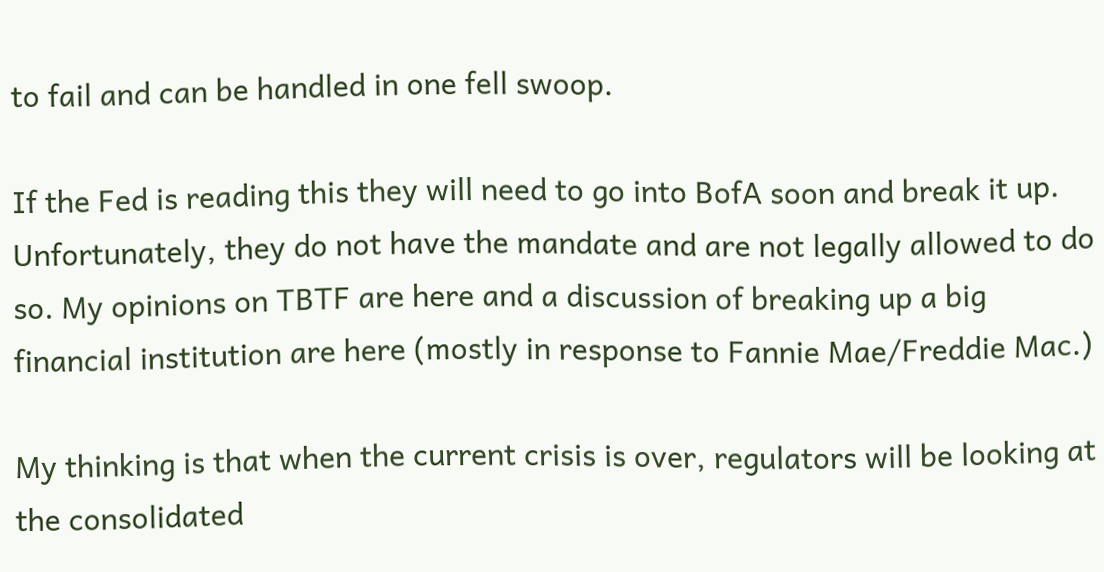to fail and can be handled in one fell swoop.

If the Fed is reading this they will need to go into BofA soon and break it up. Unfortunately, they do not have the mandate and are not legally allowed to do so. My opinions on TBTF are here and a discussion of breaking up a big financial institution are here (mostly in response to Fannie Mae/Freddie Mac.)

My thinking is that when the current crisis is over, regulators will be looking at the consolidated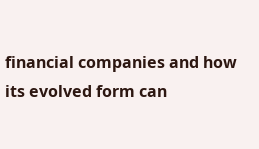financial companies and how its evolved form can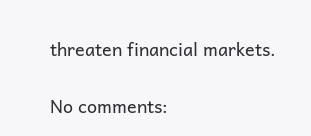threaten financial markets.

No comments: